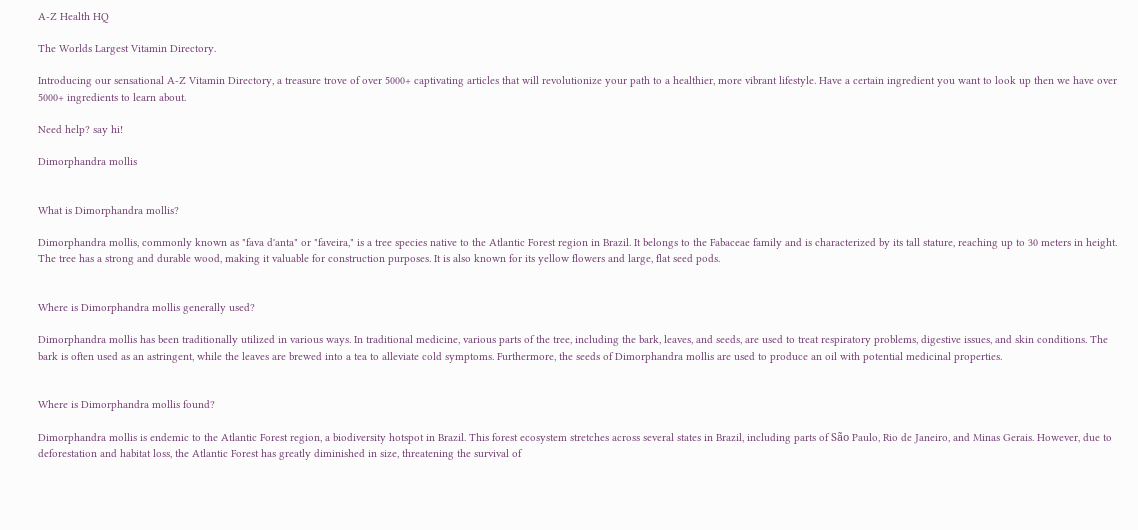A-Z Health HQ

The Worlds Largest Vitamin Directory.

Introducing our sensational A-Z Vitamin Directory, a treasure trove of over 5000+ captivating articles that will revolutionize your path to a healthier, more vibrant lifestyle. Have a certain ingredient you want to look up then we have over 5000+ ingredients to learn about.

Need help? say hi!

Dimorphandra mollis


What is Dimorphandra mollis?

Dimorphandra mollis, commonly known as "fava d'anta" or "faveira," is a tree species native to the Atlantic Forest region in Brazil. It belongs to the Fabaceae family and is characterized by its tall stature, reaching up to 30 meters in height. The tree has a strong and durable wood, making it valuable for construction purposes. It is also known for its yellow flowers and large, flat seed pods.


Where is Dimorphandra mollis generally used?

Dimorphandra mollis has been traditionally utilized in various ways. In traditional medicine, various parts of the tree, including the bark, leaves, and seeds, are used to treat respiratory problems, digestive issues, and skin conditions. The bark is often used as an astringent, while the leaves are brewed into a tea to alleviate cold symptoms. Furthermore, the seeds of Dimorphandra mollis are used to produce an oil with potential medicinal properties.


Where is Dimorphandra mollis found?

Dimorphandra mollis is endemic to the Atlantic Forest region, a biodiversity hotspot in Brazil. This forest ecosystem stretches across several states in Brazil, including parts of São Paulo, Rio de Janeiro, and Minas Gerais. However, due to deforestation and habitat loss, the Atlantic Forest has greatly diminished in size, threatening the survival of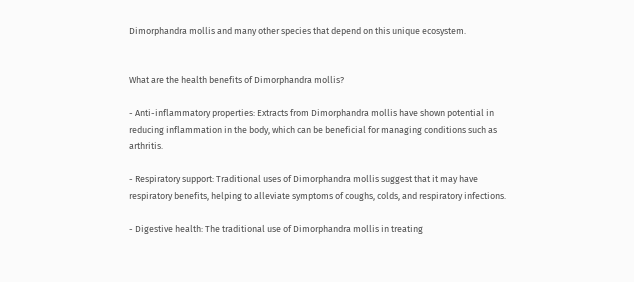Dimorphandra mollis and many other species that depend on this unique ecosystem.


What are the health benefits of Dimorphandra mollis?

- Anti-inflammatory properties: Extracts from Dimorphandra mollis have shown potential in reducing inflammation in the body, which can be beneficial for managing conditions such as arthritis.

- Respiratory support: Traditional uses of Dimorphandra mollis suggest that it may have respiratory benefits, helping to alleviate symptoms of coughs, colds, and respiratory infections.

- Digestive health: The traditional use of Dimorphandra mollis in treating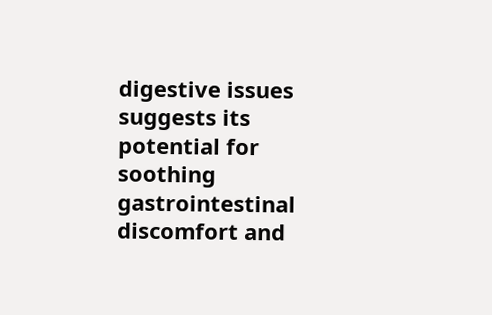digestive issues suggests its potential for soothing gastrointestinal discomfort and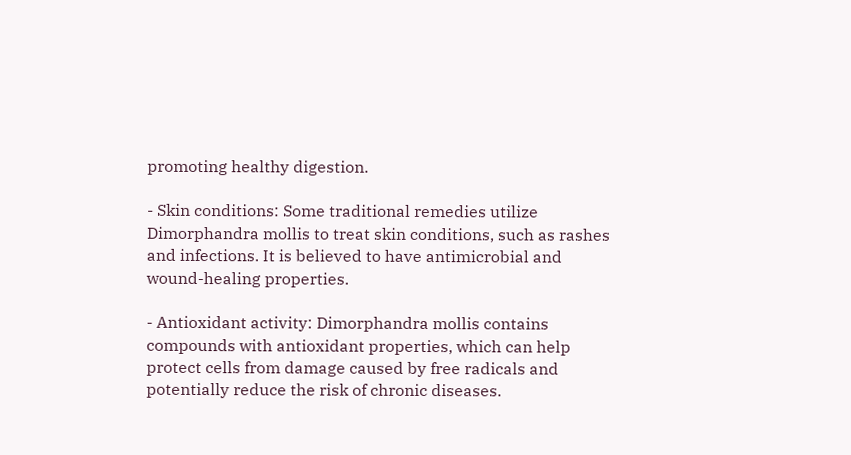promoting healthy digestion.

- Skin conditions: Some traditional remedies utilize Dimorphandra mollis to treat skin conditions, such as rashes and infections. It is believed to have antimicrobial and wound-healing properties.

- Antioxidant activity: Dimorphandra mollis contains compounds with antioxidant properties, which can help protect cells from damage caused by free radicals and potentially reduce the risk of chronic diseases.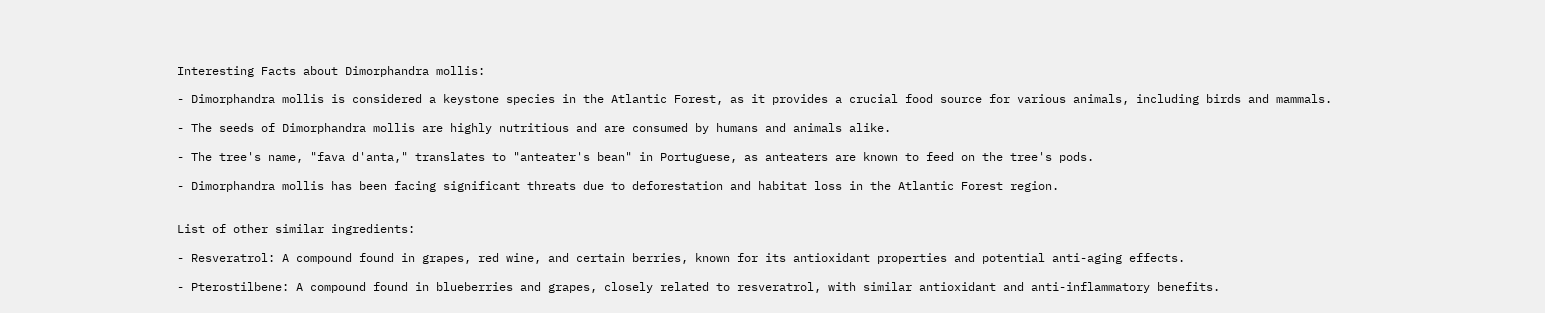Interesting Facts about Dimorphandra mollis:

- Dimorphandra mollis is considered a keystone species in the Atlantic Forest, as it provides a crucial food source for various animals, including birds and mammals.

- The seeds of Dimorphandra mollis are highly nutritious and are consumed by humans and animals alike.

- The tree's name, "fava d'anta," translates to "anteater's bean" in Portuguese, as anteaters are known to feed on the tree's pods.

- Dimorphandra mollis has been facing significant threats due to deforestation and habitat loss in the Atlantic Forest region.


List of other similar ingredients:

- Resveratrol: A compound found in grapes, red wine, and certain berries, known for its antioxidant properties and potential anti-aging effects.

- Pterostilbene: A compound found in blueberries and grapes, closely related to resveratrol, with similar antioxidant and anti-inflammatory benefits.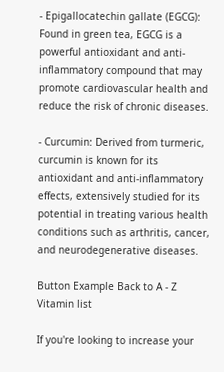- Epigallocatechin gallate (EGCG): Found in green tea, EGCG is a powerful antioxidant and anti-inflammatory compound that may promote cardiovascular health and reduce the risk of chronic diseases.

- Curcumin: Derived from turmeric, curcumin is known for its antioxidant and anti-inflammatory effects, extensively studied for its potential in treating various health conditions such as arthritis, cancer, and neurodegenerative diseases.

Button Example Back to A - Z Vitamin list

If you're looking to increase your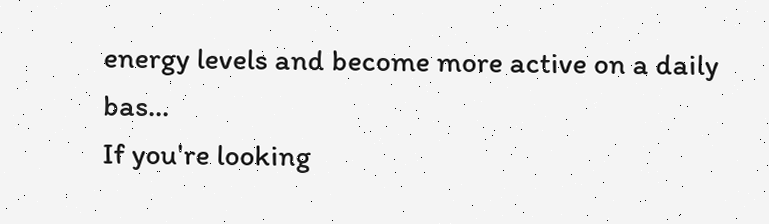energy levels and become more active on a daily bas...
If you're looking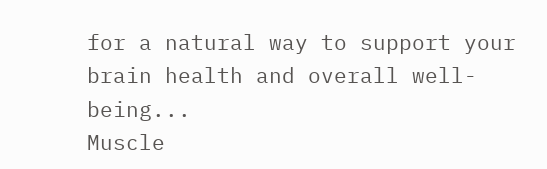for a natural way to support your brain health and overall well-being...
Muscle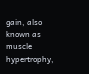gain, also known as muscle hypertrophy,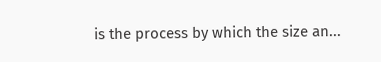is the process by which the size an...